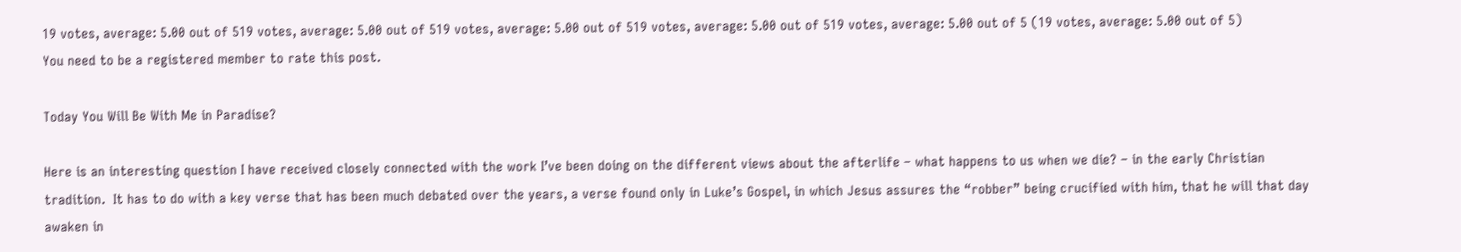19 votes, average: 5.00 out of 519 votes, average: 5.00 out of 519 votes, average: 5.00 out of 519 votes, average: 5.00 out of 519 votes, average: 5.00 out of 5 (19 votes, average: 5.00 out of 5)
You need to be a registered member to rate this post.

Today You Will Be With Me in Paradise?

Here is an interesting question I have received closely connected with the work I’ve been doing on the different views about the afterlife – what happens to us when we die? – in the early Christian tradition.  It has to do with a key verse that has been much debated over the years, a verse found only in Luke’s Gospel, in which Jesus assures the “robber” being crucified with him, that he will that day awaken in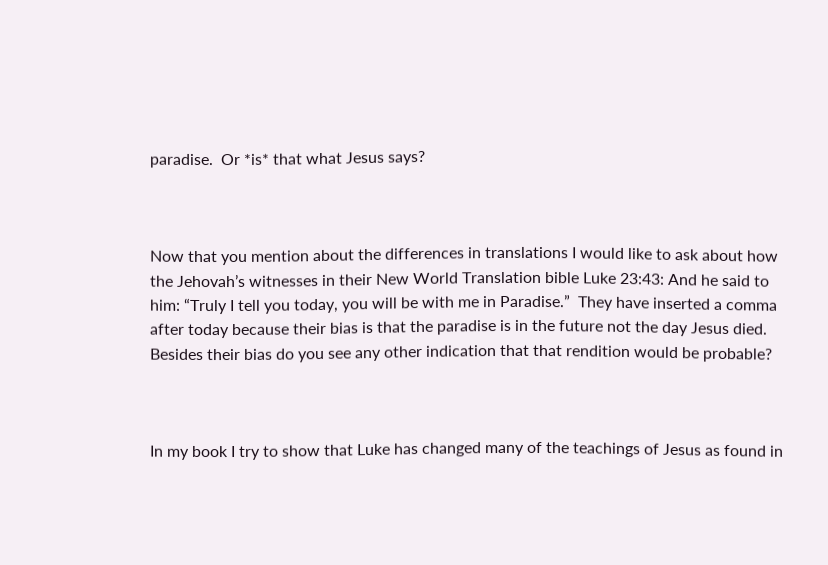paradise.  Or *is* that what Jesus says?



Now that you mention about the differences in translations I would like to ask about how the Jehovah’s witnesses in their New World Translation bible Luke 23:43: And he said to him: “Truly I tell you today, you will be with me in Paradise.”  They have inserted a comma after today because their bias is that the paradise is in the future not the day Jesus died. Besides their bias do you see any other indication that that rendition would be probable?



In my book I try to show that Luke has changed many of the teachings of Jesus as found in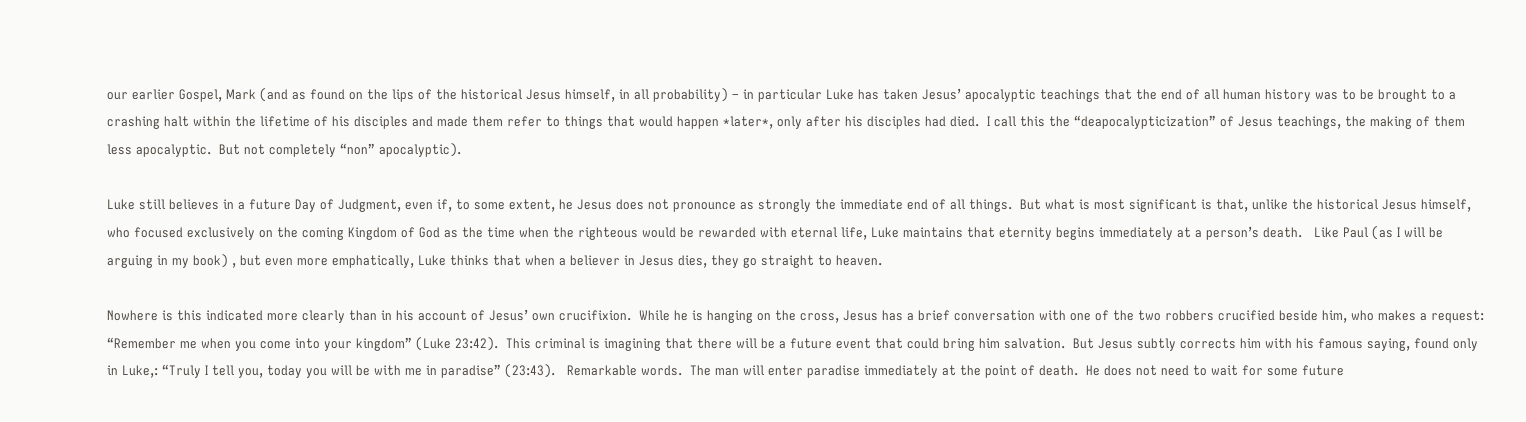our earlier Gospel, Mark (and as found on the lips of the historical Jesus himself, in all probability) – in particular Luke has taken Jesus’ apocalyptic teachings that the end of all human history was to be brought to a crashing halt within the lifetime of his disciples and made them refer to things that would happen *later*, only after his disciples had died.  I call this the “deapocalypticization” of Jesus teachings, the making of them less apocalyptic.  But not completely “non” apocalyptic).

Luke still believes in a future Day of Judgment, even if, to some extent, he Jesus does not pronounce as strongly the immediate end of all things.  But what is most significant is that, unlike the historical Jesus himself, who focused exclusively on the coming Kingdom of God as the time when the righteous would be rewarded with eternal life, Luke maintains that eternity begins immediately at a person’s death.   Like Paul (as I will be arguing in my book) , but even more emphatically, Luke thinks that when a believer in Jesus dies, they go straight to heaven.

Nowhere is this indicated more clearly than in his account of Jesus’ own crucifixion.  While he is hanging on the cross, Jesus has a brief conversation with one of the two robbers crucified beside him, who makes a request: “Remember me when you come into your kingdom” (Luke 23:42).  This criminal is imagining that there will be a future event that could bring him salvation.  But Jesus subtly corrects him with his famous saying, found only in Luke,: “Truly I tell you, today you will be with me in paradise” (23:43).   Remarkable words.  The man will enter paradise immediately at the point of death.  He does not need to wait for some future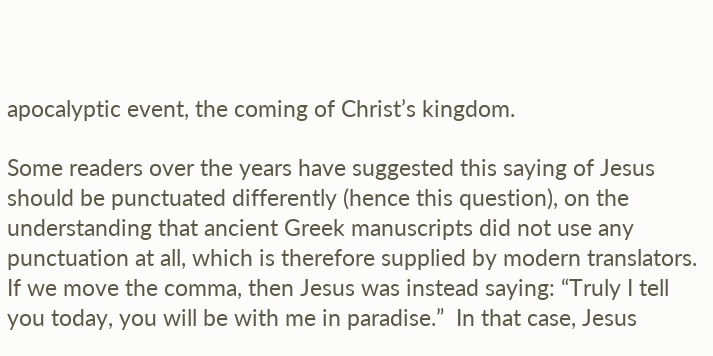apocalyptic event, the coming of Christ’s kingdom.

Some readers over the years have suggested this saying of Jesus should be punctuated differently (hence this question), on the understanding that ancient Greek manuscripts did not use any punctuation at all, which is therefore supplied by modern translators.  If we move the comma, then Jesus was instead saying: “Truly I tell you today, you will be with me in paradise.”  In that case, Jesus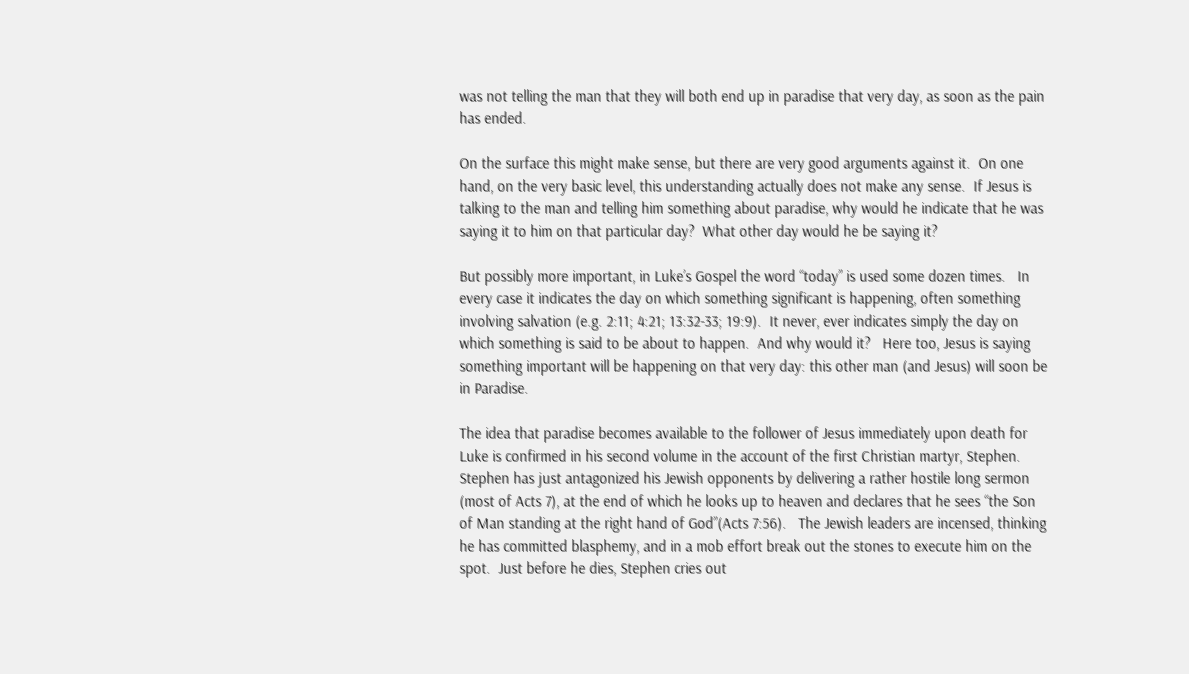was not telling the man that they will both end up in paradise that very day, as soon as the pain has ended.

On the surface this might make sense, but there are very good arguments against it.  On one hand, on the very basic level, this understanding actually does not make any sense.  If Jesus is talking to the man and telling him something about paradise, why would he indicate that he was saying it to him on that particular day?  What other day would he be saying it?

But possibly more important, in Luke’s Gospel the word “today” is used some dozen times.   In every case it indicates the day on which something significant is happening, often something involving salvation (e.g. 2:11; 4:21; 13:32-33; 19:9).  It never, ever indicates simply the day on which something is said to be about to happen.  And why would it?   Here too, Jesus is saying something important will be happening on that very day: this other man (and Jesus) will soon be in Paradise.

The idea that paradise becomes available to the follower of Jesus immediately upon death for Luke is confirmed in his second volume in the account of the first Christian martyr, Stephen.  Stephen has just antagonized his Jewish opponents by delivering a rather hostile long sermon (most of Acts 7), at the end of which he looks up to heaven and declares that he sees “the Son of Man standing at the right hand of God”(Acts 7:56).   The Jewish leaders are incensed, thinking he has committed blasphemy, and in a mob effort break out the stones to execute him on the spot.  Just before he dies, Stephen cries out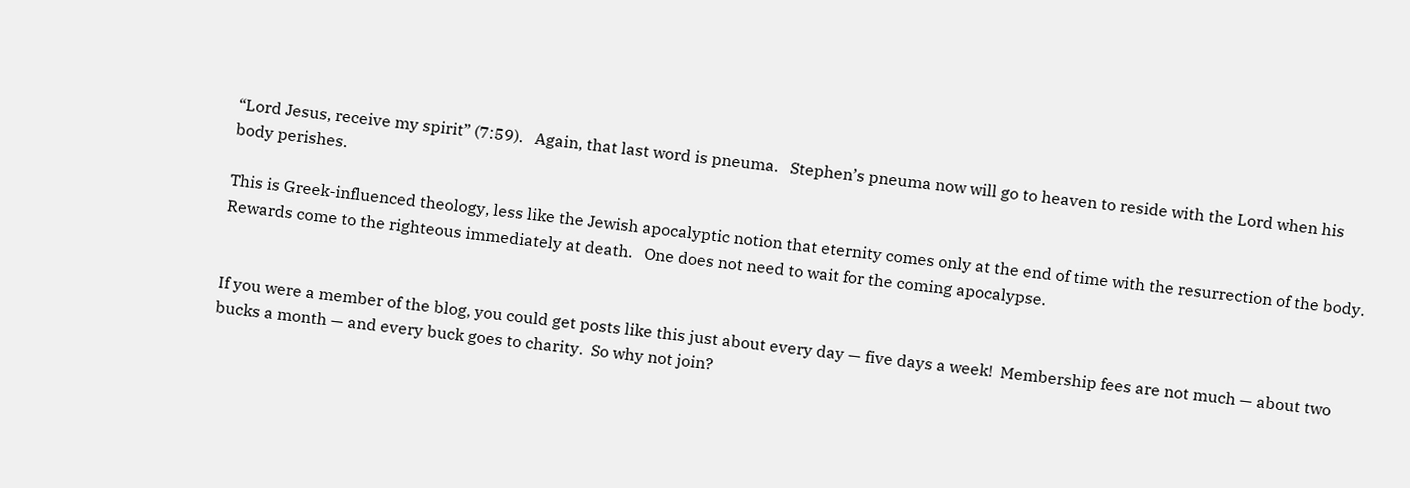“Lord Jesus, receive my spirit” (7:59).   Again, that last word is pneuma.   Stephen’s pneuma now will go to heaven to reside with the Lord when his body perishes.

This is Greek-influenced theology, less like the Jewish apocalyptic notion that eternity comes only at the end of time with the resurrection of the body.  Rewards come to the righteous immediately at death.   One does not need to wait for the coming apocalypse.


If you were a member of the blog, you could get posts like this just about every day — five days a week!  Membership fees are not much — about two bucks a month — and every buck goes to charity.  So why not join?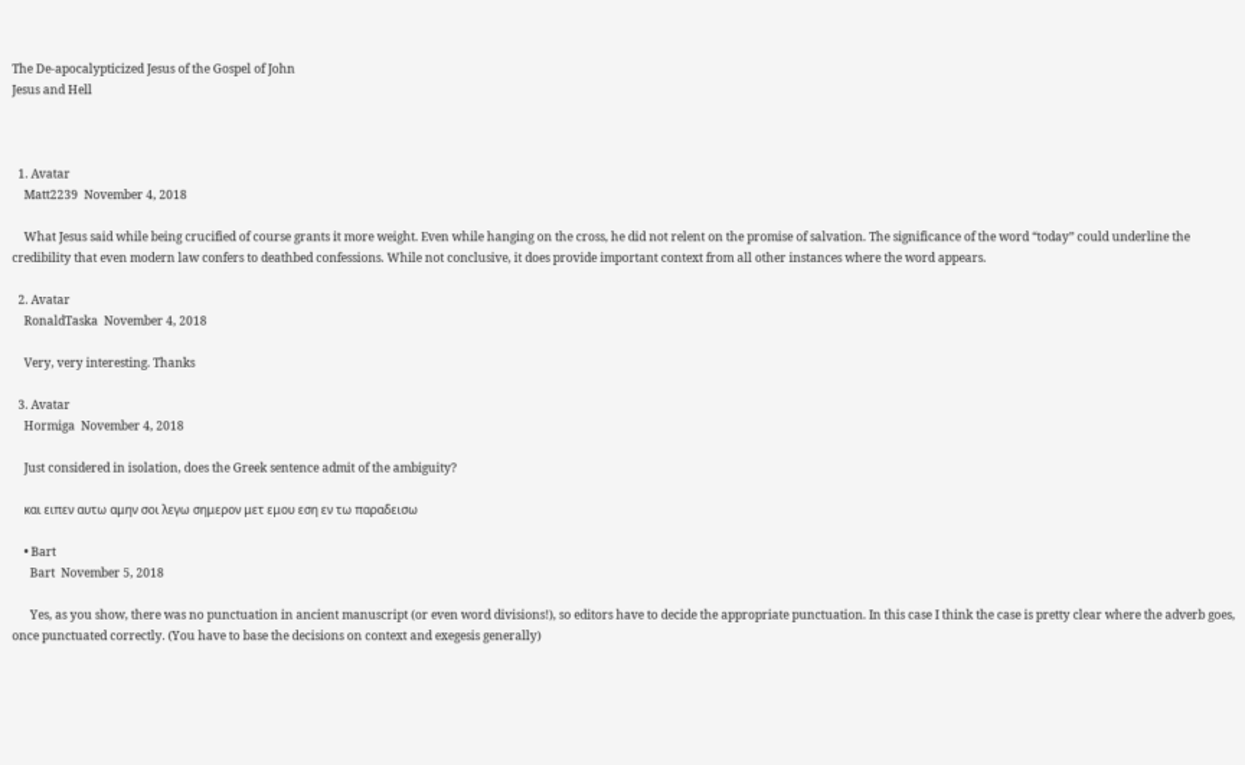The De-apocalypticized Jesus of the Gospel of John
Jesus and Hell



  1. Avatar
    Matt2239  November 4, 2018

    What Jesus said while being crucified of course grants it more weight. Even while hanging on the cross, he did not relent on the promise of salvation. The significance of the word “today” could underline the credibility that even modern law confers to deathbed confessions. While not conclusive, it does provide important context from all other instances where the word appears.

  2. Avatar
    RonaldTaska  November 4, 2018

    Very, very interesting. Thanks

  3. Avatar
    Hormiga  November 4, 2018

    Just considered in isolation, does the Greek sentence admit of the ambiguity?

    και ειπεν αυτω αμην σοι λεγω σημερον μετ εμου εση εν τω παραδεισω

    • Bart
      Bart  November 5, 2018

      Yes, as you show, there was no punctuation in ancient manuscript (or even word divisions!), so editors have to decide the appropriate punctuation. In this case I think the case is pretty clear where the adverb goes, once punctuated correctly. (You have to base the decisions on context and exegesis generally)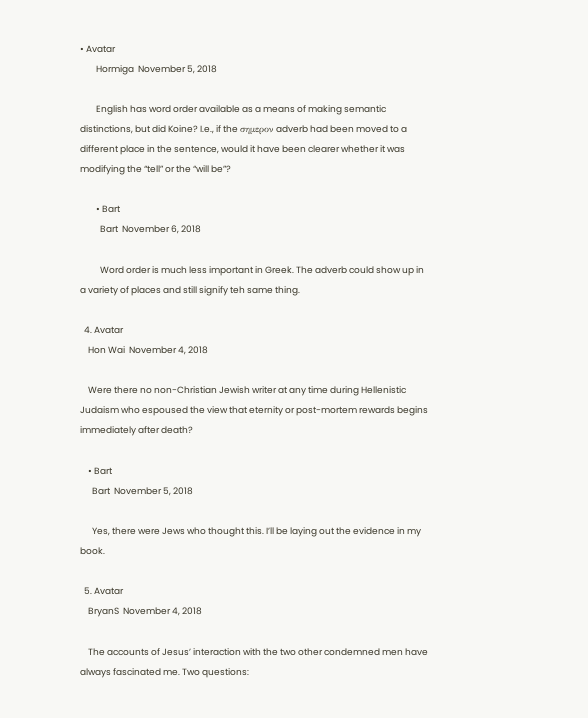• Avatar
        Hormiga  November 5, 2018

        English has word order available as a means of making semantic distinctions, but did Koine? I.e., if the σημερον adverb had been moved to a different place in the sentence, would it have been clearer whether it was modifying the “tell” or the “will be”?

        • Bart
          Bart  November 6, 2018

          Word order is much less important in Greek. The adverb could show up in a variety of places and still signify teh same thing.

  4. Avatar
    Hon Wai  November 4, 2018

    Were there no non-Christian Jewish writer at any time during Hellenistic Judaism who espoused the view that eternity or post-mortem rewards begins immediately after death?

    • Bart
      Bart  November 5, 2018

      Yes, there were Jews who thought this. I’ll be laying out the evidence in my book.

  5. Avatar
    BryanS  November 4, 2018

    The accounts of Jesus’ interaction with the two other condemned men have always fascinated me. Two questions: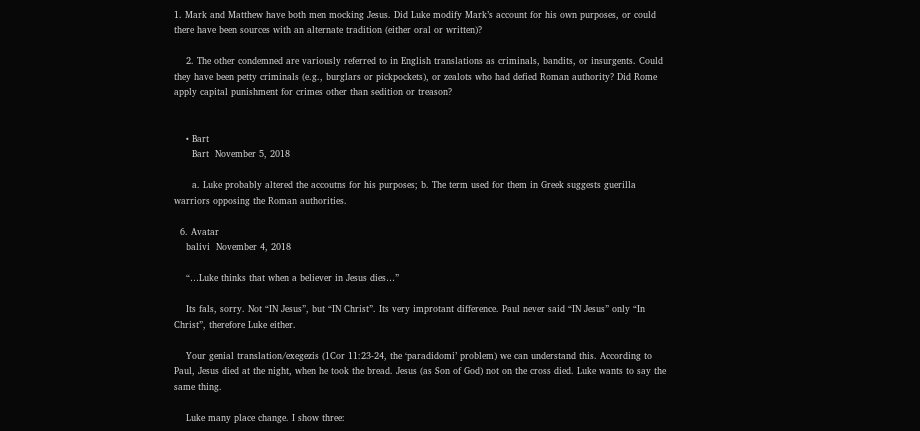1. Mark and Matthew have both men mocking Jesus. Did Luke modify Mark’s account for his own purposes, or could there have been sources with an alternate tradition (either oral or written)?

    2. The other condemned are variously referred to in English translations as criminals, bandits, or insurgents. Could they have been petty criminals (e.g., burglars or pickpockets), or zealots who had defied Roman authority? Did Rome apply capital punishment for crimes other than sedition or treason?


    • Bart
      Bart  November 5, 2018

      a. Luke probably altered the accoutns for his purposes; b. The term used for them in Greek suggests guerilla warriors opposing the Roman authorities.

  6. Avatar
    balivi  November 4, 2018

    “…Luke thinks that when a believer in Jesus dies…”

    Its fals, sorry. Not “IN Jesus”, but “IN Christ”. Its very improtant difference. Paul never said “IN Jesus” only “In Christ”, therefore Luke either.

    Your genial translation/exegezis (1Cor 11:23-24, the ‘paradidomi’ problem) we can understand this. According to Paul, Jesus died at the night, when he took the bread. Jesus (as Son of God) not on the cross died. Luke wants to say the same thing.

    Luke many place change. I show three: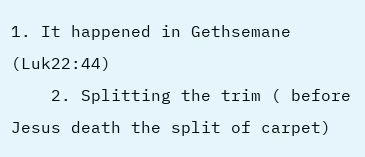1. It happened in Gethsemane (Luk22:44)
    2. Splitting the trim ( before Jesus death the split of carpet)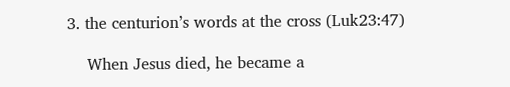3. the centurion’s words at the cross (Luk23:47)

    When Jesus died, he became a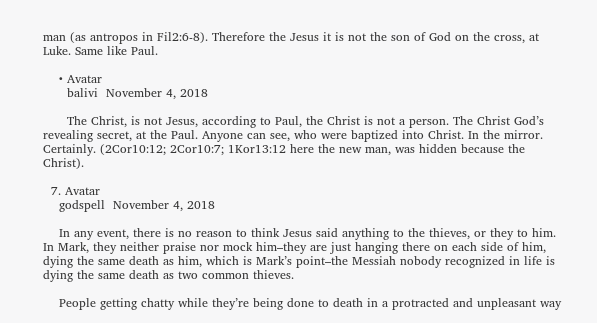man (as antropos in Fil2:6-8). Therefore the Jesus it is not the son of God on the cross, at Luke. Same like Paul.

    • Avatar
      balivi  November 4, 2018

      The Christ, is not Jesus, according to Paul, the Christ is not a person. The Christ God’s revealing secret, at the Paul. Anyone can see, who were baptized into Christ. In the mirror. Certainly. (2Cor10:12; 2Cor10:7; 1Kor13:12 here the new man, was hidden because the Christ).

  7. Avatar
    godspell  November 4, 2018

    In any event, there is no reason to think Jesus said anything to the thieves, or they to him. In Mark, they neither praise nor mock him–they are just hanging there on each side of him, dying the same death as him, which is Mark’s point–the Messiah nobody recognized in life is dying the same death as two common thieves.

    People getting chatty while they’re being done to death in a protracted and unpleasant way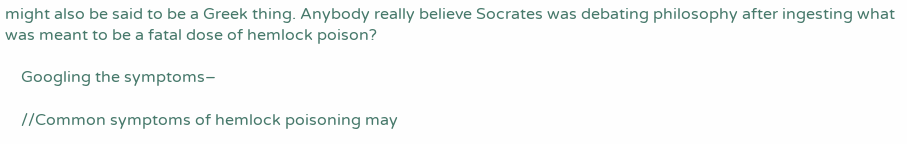might also be said to be a Greek thing. Anybody really believe Socrates was debating philosophy after ingesting what was meant to be a fatal dose of hemlock poison?

    Googling the symptoms–

    //Common symptoms of hemlock poisoning may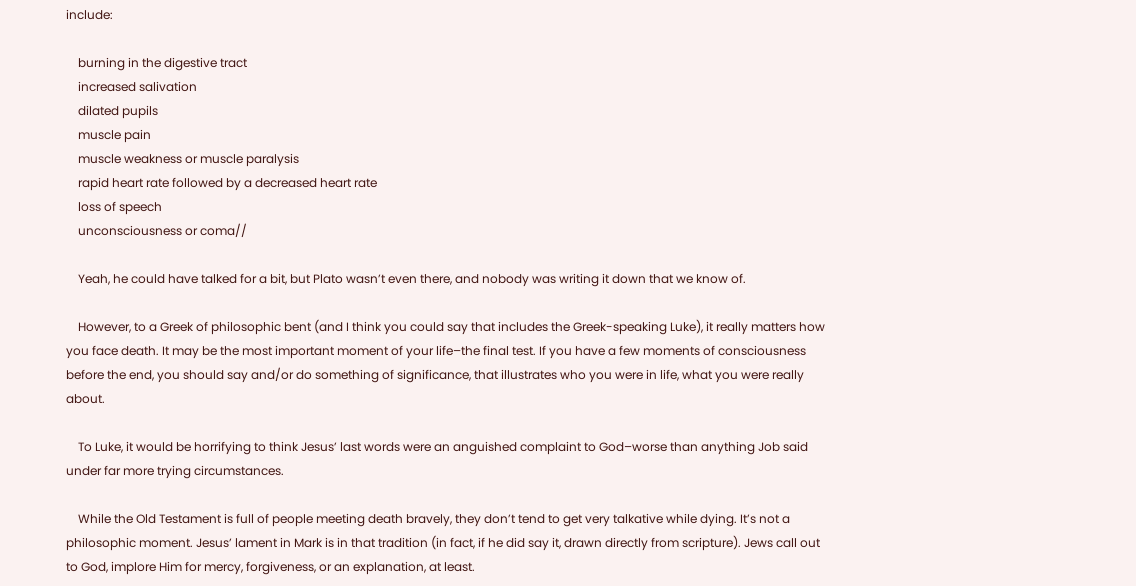include:

    burning in the digestive tract
    increased salivation
    dilated pupils
    muscle pain
    muscle weakness or muscle paralysis
    rapid heart rate followed by a decreased heart rate
    loss of speech
    unconsciousness or coma//

    Yeah, he could have talked for a bit, but Plato wasn’t even there, and nobody was writing it down that we know of.

    However, to a Greek of philosophic bent (and I think you could say that includes the Greek-speaking Luke), it really matters how you face death. It may be the most important moment of your life–the final test. If you have a few moments of consciousness before the end, you should say and/or do something of significance, that illustrates who you were in life, what you were really about.

    To Luke, it would be horrifying to think Jesus’ last words were an anguished complaint to God–worse than anything Job said under far more trying circumstances.

    While the Old Testament is full of people meeting death bravely, they don’t tend to get very talkative while dying. It’s not a philosophic moment. Jesus’ lament in Mark is in that tradition (in fact, if he did say it, drawn directly from scripture). Jews call out to God, implore Him for mercy, forgiveness, or an explanation, at least.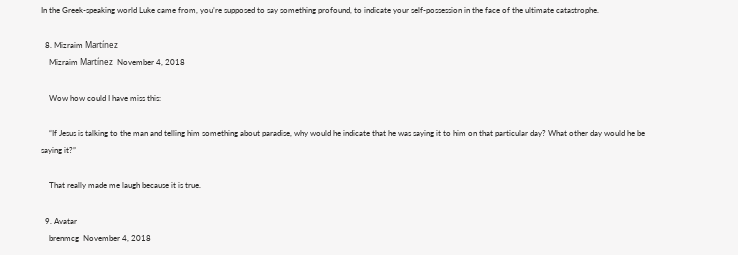In the Greek-speaking world Luke came from, you’re supposed to say something profound, to indicate your self-possession in the face of the ultimate catastrophe.

  8. Mizraim Martínez
    Mizraim Martínez  November 4, 2018

    Wow how could I have miss this:

    “If Jesus is talking to the man and telling him something about paradise, why would he indicate that he was saying it to him on that particular day? What other day would he be saying it?”

    That really made me laugh because it is true.

  9. Avatar
    brenmcg  November 4, 2018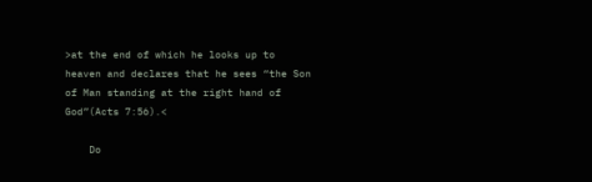>at the end of which he looks up to heaven and declares that he sees “the Son of Man standing at the right hand of God”(Acts 7:56).<

    Do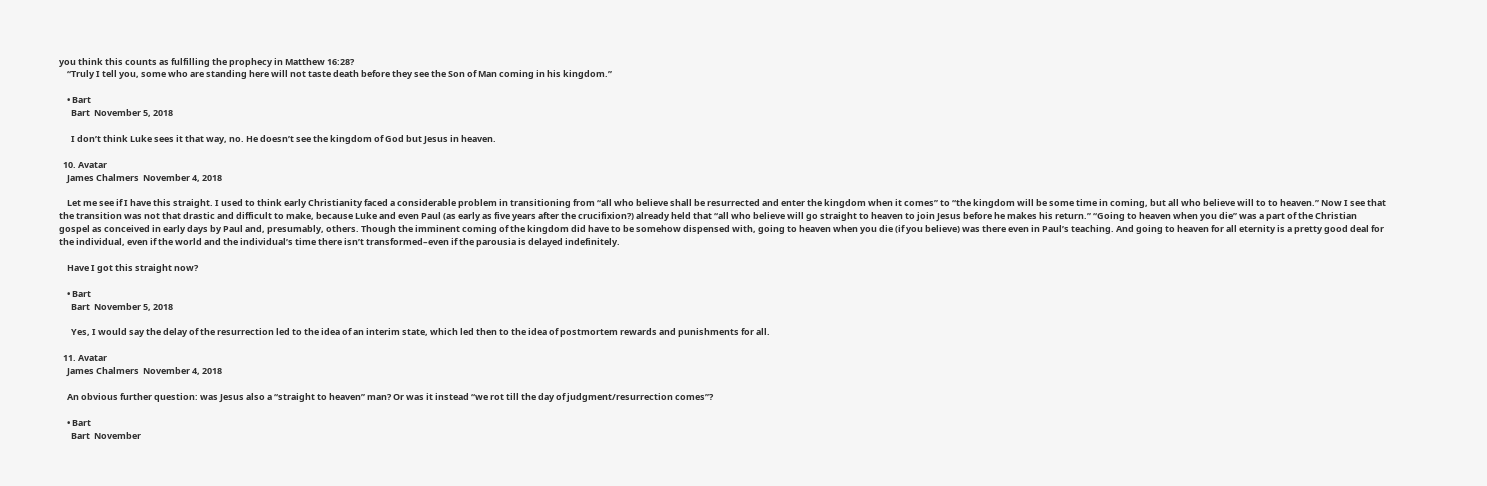you think this counts as fulfilling the prophecy in Matthew 16:28?
    “Truly I tell you, some who are standing here will not taste death before they see the Son of Man coming in his kingdom.”

    • Bart
      Bart  November 5, 2018

      I don’t think Luke sees it that way, no. He doesn’t see the kingdom of God but Jesus in heaven.

  10. Avatar
    James Chalmers  November 4, 2018

    Let me see if I have this straight. I used to think early Christianity faced a considerable problem in transitioning from “all who believe shall be resurrected and enter the kingdom when it comes” to “the kingdom will be some time in coming, but all who believe will to to heaven.” Now I see that the transition was not that drastic and difficult to make, because Luke and even Paul (as early as five years after the crucifixion?) already held that “all who believe will go straight to heaven to join Jesus before he makes his return.” “Going to heaven when you die” was a part of the Christian gospel as conceived in early days by Paul and, presumably, others. Though the imminent coming of the kingdom did have to be somehow dispensed with, going to heaven when you die (if you believe) was there even in Paul’s teaching. And going to heaven for all eternity is a pretty good deal for the individual, even if the world and the individual’s time there isn’t transformed–even if the parousia is delayed indefinitely.

    Have I got this straight now?

    • Bart
      Bart  November 5, 2018

      Yes, I would say the delay of the resurrection led to the idea of an interim state, which led then to the idea of postmortem rewards and punishments for all.

  11. Avatar
    James Chalmers  November 4, 2018

    An obvious further question: was Jesus also a “straight to heaven” man? Or was it instead “we rot till the day of judgment/resurrection comes”?

    • Bart
      Bart  November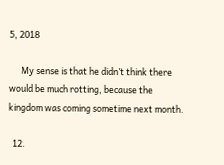5, 2018

      My sense is that he didn’t think there would be much rotting, because the kingdom was coming sometime next month.

  12.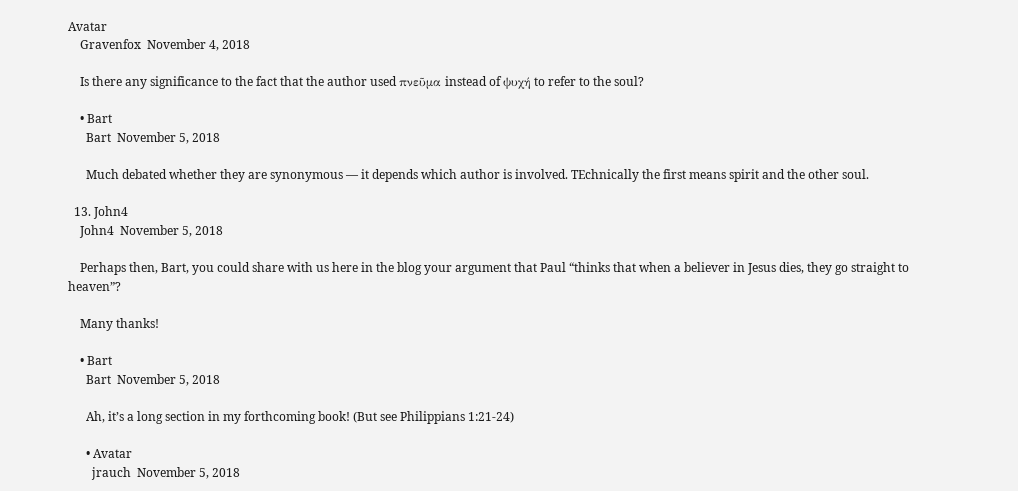Avatar
    Gravenfox  November 4, 2018

    Is there any significance to the fact that the author used πνεῦμα instead of ψυχή to refer to the soul?

    • Bart
      Bart  November 5, 2018

      Much debated whether they are synonymous — it depends which author is involved. TEchnically the first means spirit and the other soul.

  13. John4
    John4  November 5, 2018

    Perhaps then, Bart, you could share with us here in the blog your argument that Paul “thinks that when a believer in Jesus dies, they go straight to heaven”?

    Many thanks!

    • Bart
      Bart  November 5, 2018

      Ah, it’s a long section in my forthcoming book! (But see Philippians 1:21-24)

      • Avatar
        jrauch  November 5, 2018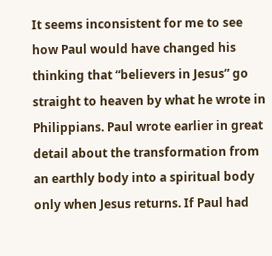It seems inconsistent for me to see how Paul would have changed his thinking that “believers in Jesus” go straight to heaven by what he wrote in Philippians. Paul wrote earlier in great detail about the transformation from an earthly body into a spiritual body only when Jesus returns. If Paul had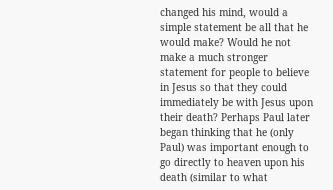changed his mind, would a simple statement be all that he would make? Would he not make a much stronger statement for people to believe in Jesus so that they could immediately be with Jesus upon their death? Perhaps Paul later began thinking that he (only Paul) was important enough to go directly to heaven upon his death (similar to what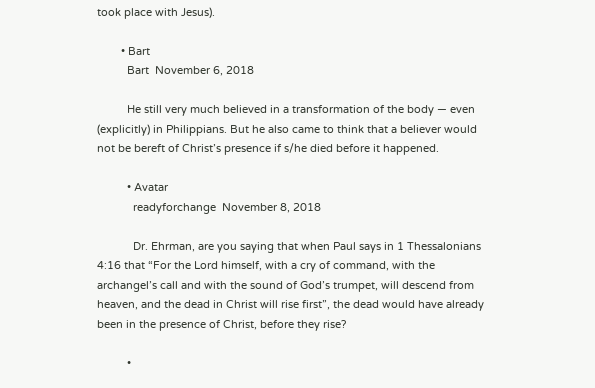took place with Jesus).

        • Bart
          Bart  November 6, 2018

          He still very much believed in a transformation of the body — even (explicitly) in Philippians. But he also came to think that a believer would not be bereft of Christ’s presence if s/he died before it happened.

          • Avatar
            readyforchange  November 8, 2018

            Dr. Ehrman, are you saying that when Paul says in 1 Thessalonians 4:16 that “For the Lord himself, with a cry of command, with the archangel’s call and with the sound of God’s trumpet, will descend from heaven, and the dead in Christ will rise first”, the dead would have already been in the presence of Christ, before they rise?

          •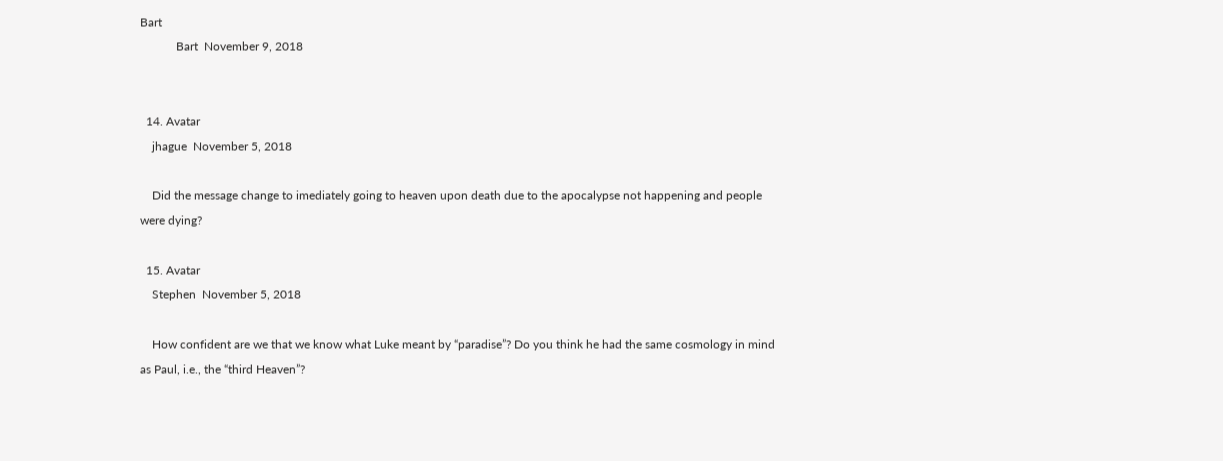Bart
            Bart  November 9, 2018


  14. Avatar
    jhague  November 5, 2018

    Did the message change to imediately going to heaven upon death due to the apocalypse not happening and people were dying?

  15. Avatar
    Stephen  November 5, 2018

    How confident are we that we know what Luke meant by “paradise”? Do you think he had the same cosmology in mind as Paul, i.e., the “third Heaven”?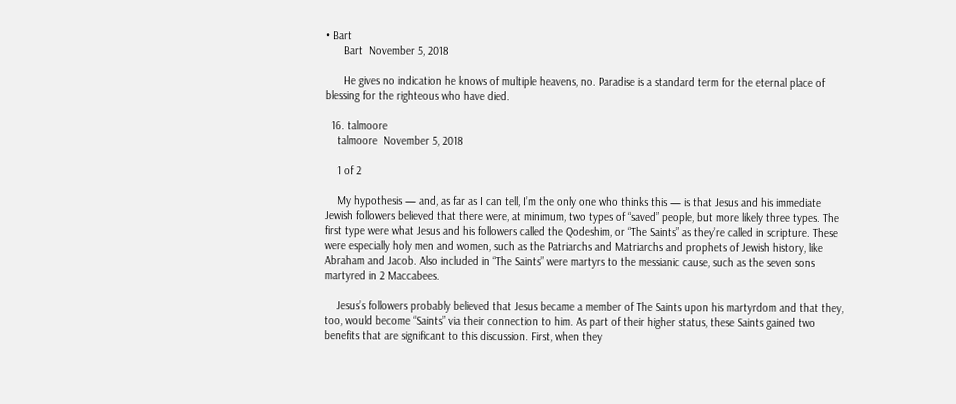• Bart
      Bart  November 5, 2018

      He gives no indication he knows of multiple heavens, no. Paradise is a standard term for the eternal place of blessing for the righteous who have died.

  16. talmoore
    talmoore  November 5, 2018

    1 of 2

    My hypothesis — and, as far as I can tell, I’m the only one who thinks this — is that Jesus and his immediate Jewish followers believed that there were, at minimum, two types of “saved” people, but more likely three types. The first type were what Jesus and his followers called the Qodeshim, or “The Saints” as they’re called in scripture. These were especially holy men and women, such as the Patriarchs and Matriarchs and prophets of Jewish history, like Abraham and Jacob. Also included in “The Saints” were martyrs to the messianic cause, such as the seven sons martyred in 2 Maccabees.

    Jesus’s followers probably believed that Jesus became a member of The Saints upon his martyrdom and that they, too, would become “Saints” via their connection to him. As part of their higher status, these Saints gained two benefits that are significant to this discussion. First, when they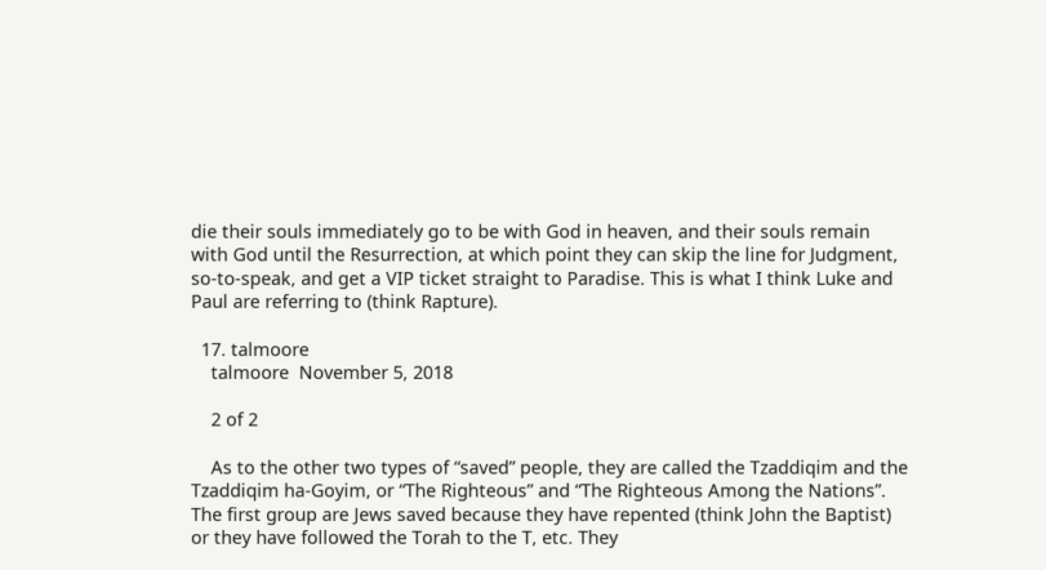die their souls immediately go to be with God in heaven, and their souls remain with God until the Resurrection, at which point they can skip the line for Judgment, so-to-speak, and get a VIP ticket straight to Paradise. This is what I think Luke and Paul are referring to (think Rapture).

  17. talmoore
    talmoore  November 5, 2018

    2 of 2

    As to the other two types of “saved” people, they are called the Tzaddiqim and the Tzaddiqim ha-Goyim, or “The Righteous” and “The Righteous Among the Nations”. The first group are Jews saved because they have repented (think John the Baptist) or they have followed the Torah to the T, etc. They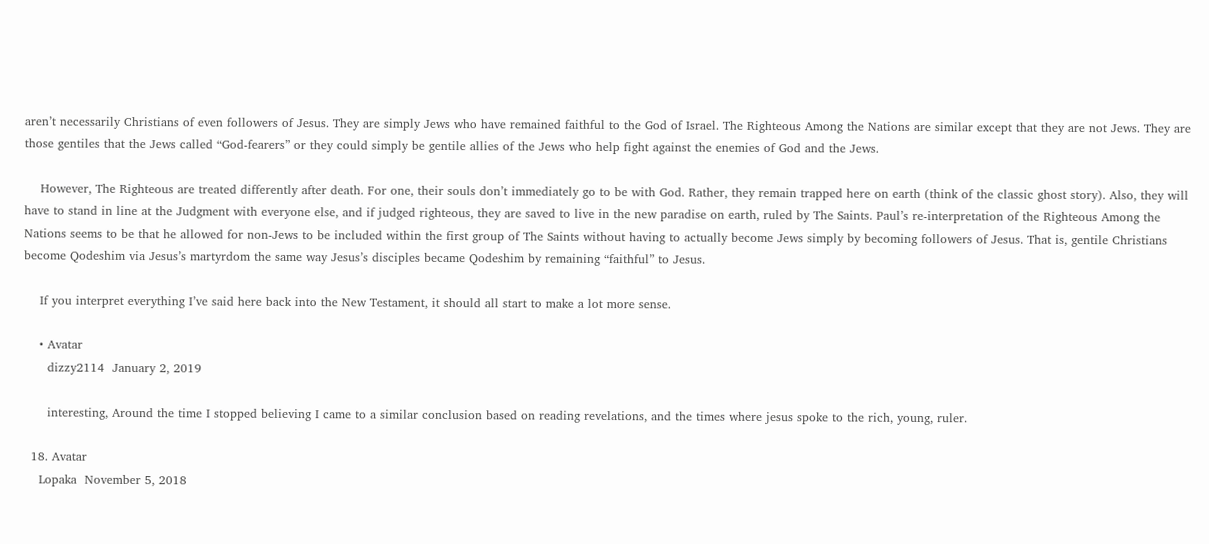aren’t necessarily Christians of even followers of Jesus. They are simply Jews who have remained faithful to the God of Israel. The Righteous Among the Nations are similar except that they are not Jews. They are those gentiles that the Jews called “God-fearers” or they could simply be gentile allies of the Jews who help fight against the enemies of God and the Jews.

    However, The Righteous are treated differently after death. For one, their souls don’t immediately go to be with God. Rather, they remain trapped here on earth (think of the classic ghost story). Also, they will have to stand in line at the Judgment with everyone else, and if judged righteous, they are saved to live in the new paradise on earth, ruled by The Saints. Paul’s re-interpretation of the Righteous Among the Nations seems to be that he allowed for non-Jews to be included within the first group of The Saints without having to actually become Jews simply by becoming followers of Jesus. That is, gentile Christians become Qodeshim via Jesus’s martyrdom the same way Jesus’s disciples became Qodeshim by remaining “faithful” to Jesus.

    If you interpret everything I’ve said here back into the New Testament, it should all start to make a lot more sense.

    • Avatar
      dizzy2114  January 2, 2019

      interesting, Around the time I stopped believing I came to a similar conclusion based on reading revelations, and the times where jesus spoke to the rich, young, ruler.

  18. Avatar
    Lopaka  November 5, 2018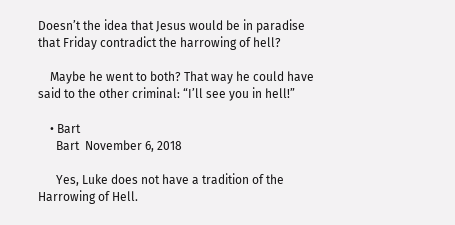Doesn’t the idea that Jesus would be in paradise that Friday contradict the harrowing of hell?

    Maybe he went to both? That way he could have said to the other criminal: “I’ll see you in hell!”

    • Bart
      Bart  November 6, 2018

      Yes, Luke does not have a tradition of the Harrowing of Hell.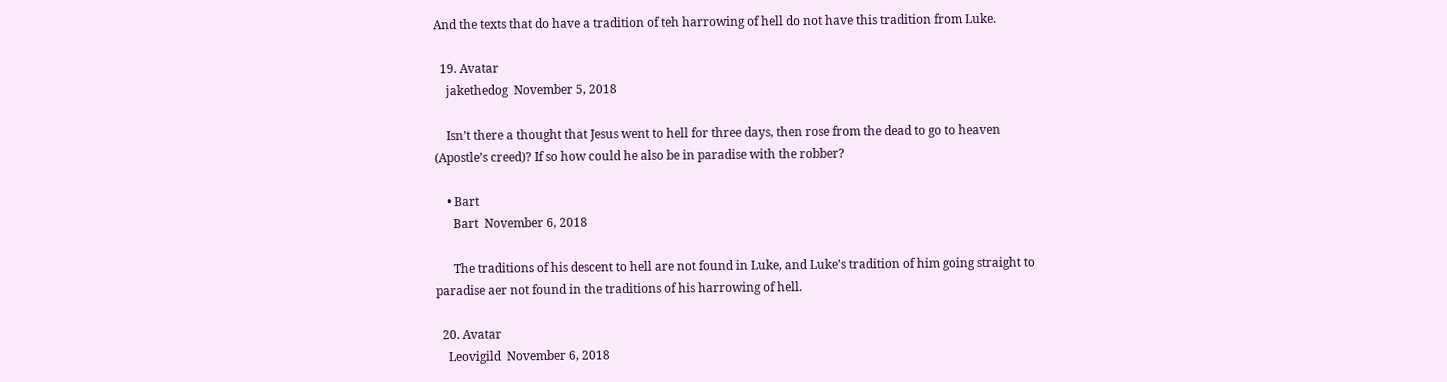And the texts that do have a tradition of teh harrowing of hell do not have this tradition from Luke.

  19. Avatar
    jakethedog  November 5, 2018

    Isn’t there a thought that Jesus went to hell for three days, then rose from the dead to go to heaven (Apostle’s creed)? If so how could he also be in paradise with the robber?

    • Bart
      Bart  November 6, 2018

      The traditions of his descent to hell are not found in Luke, and Luke’s tradition of him going straight to paradise aer not found in the traditions of his harrowing of hell.

  20. Avatar
    Leovigild  November 6, 2018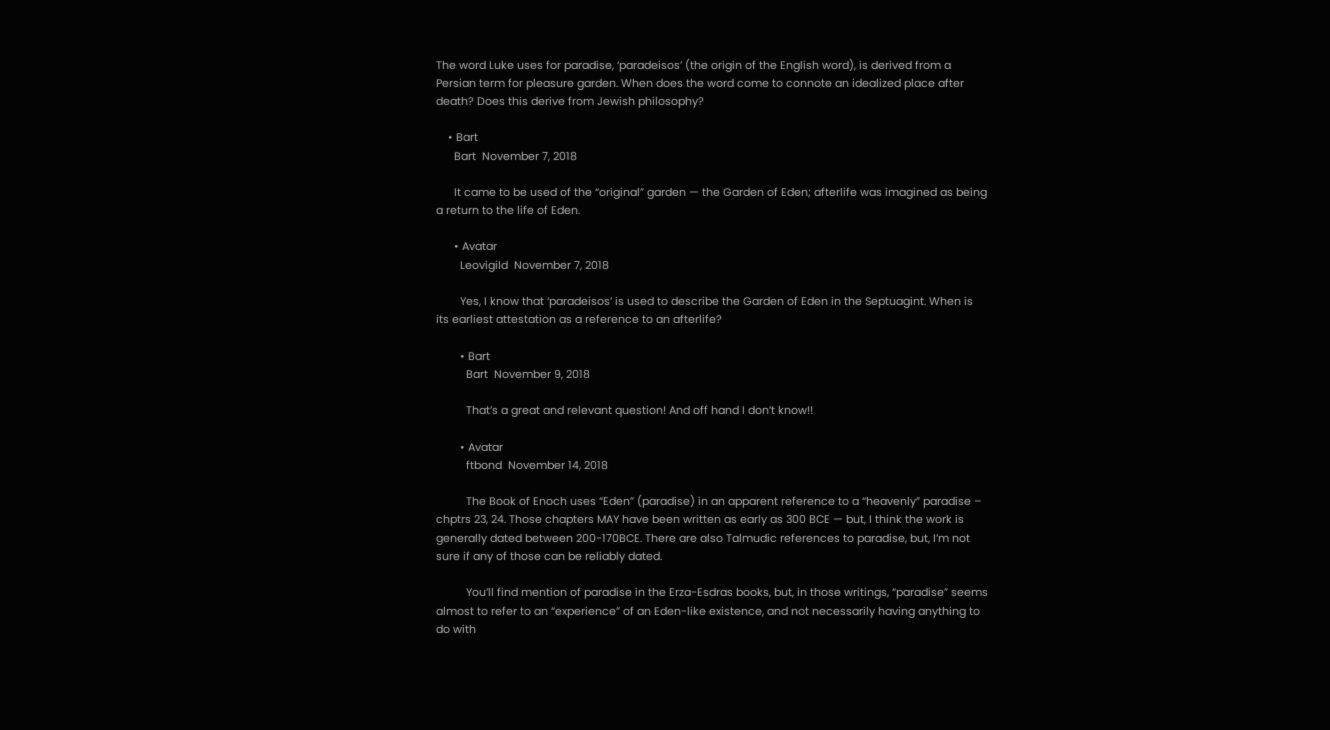The word Luke uses for paradise, ‘paradeisos’ (the origin of the English word), is derived from a Persian term for pleasure garden. When does the word come to connote an idealized place after death? Does this derive from Jewish philosophy?

    • Bart
      Bart  November 7, 2018

      It came to be used of the “original” garden — the Garden of Eden; afterlife was imagined as being a return to the life of Eden.

      • Avatar
        Leovigild  November 7, 2018

        Yes, I know that ‘paradeisos’ is used to describe the Garden of Eden in the Septuagint. When is its earliest attestation as a reference to an afterlife?

        • Bart
          Bart  November 9, 2018

          That’s a great and relevant question! And off hand I don’t know!!

        • Avatar
          ftbond  November 14, 2018

          The Book of Enoch uses “Eden” (paradise) in an apparent reference to a “heavenly” paradise – chptrs 23, 24. Those chapters MAY have been written as early as 300 BCE — but, I think the work is generally dated between 200-170BCE. There are also Talmudic references to paradise, but, I’m not sure if any of those can be reliably dated.

          You’ll find mention of paradise in the Erza-Esdras books, but, in those writings, “paradise” seems almost to refer to an “experience” of an Eden-like existence, and not necessarily having anything to do with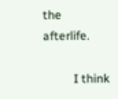the afterlife.

          I think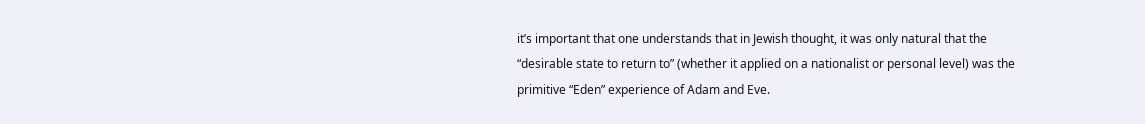it’s important that one understands that in Jewish thought, it was only natural that the “desirable state to return to” (whether it applied on a nationalist or personal level) was the primitive “Eden” experience of Adam and Eve.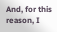And, for this reason, I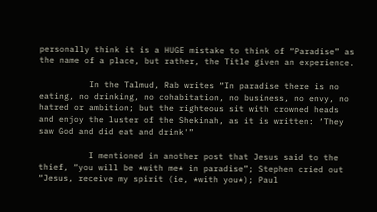personally think it is a HUGE mistake to think of “Paradise” as the name of a place, but rather, the Title given an experience.

          In the Talmud, Rab writes “In paradise there is no eating, no drinking, no cohabitation, no business, no envy, no hatred or ambition; but the righteous sit with crowned heads and enjoy the luster of the Shekinah, as it is written: ‘They saw God and did eat and drink'”

          I mentioned in another post that Jesus said to the thief, “you will be *with me* in paradise”; Stephen cried out “Jesus, receive my spirit (ie, *with you*); Paul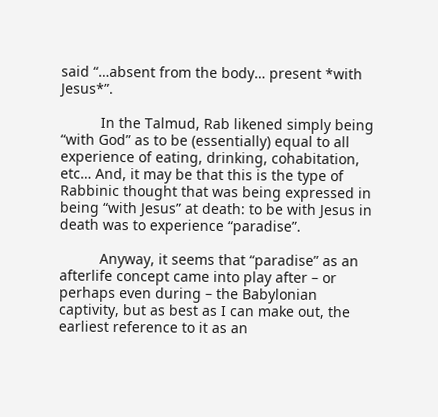said “…absent from the body… present *with Jesus*”.

          In the Talmud, Rab likened simply being “with God” as to be (essentially) equal to all experience of eating, drinking, cohabitation, etc… And, it may be that this is the type of Rabbinic thought that was being expressed in being “with Jesus” at death: to be with Jesus in death was to experience “paradise”.

          Anyway, it seems that “paradise” as an afterlife concept came into play after – or perhaps even during – the Babylonian captivity, but as best as I can make out, the earliest reference to it as an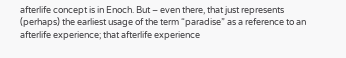afterlife concept is in Enoch. But – even there, that just represents (perhaps) the earliest usage of the term “paradise” as a reference to an afterlife experience; that afterlife experience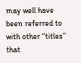may well have been referred to with other “titles” that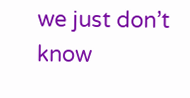we just don’t know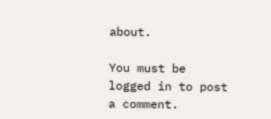about.

You must be logged in to post a comment.